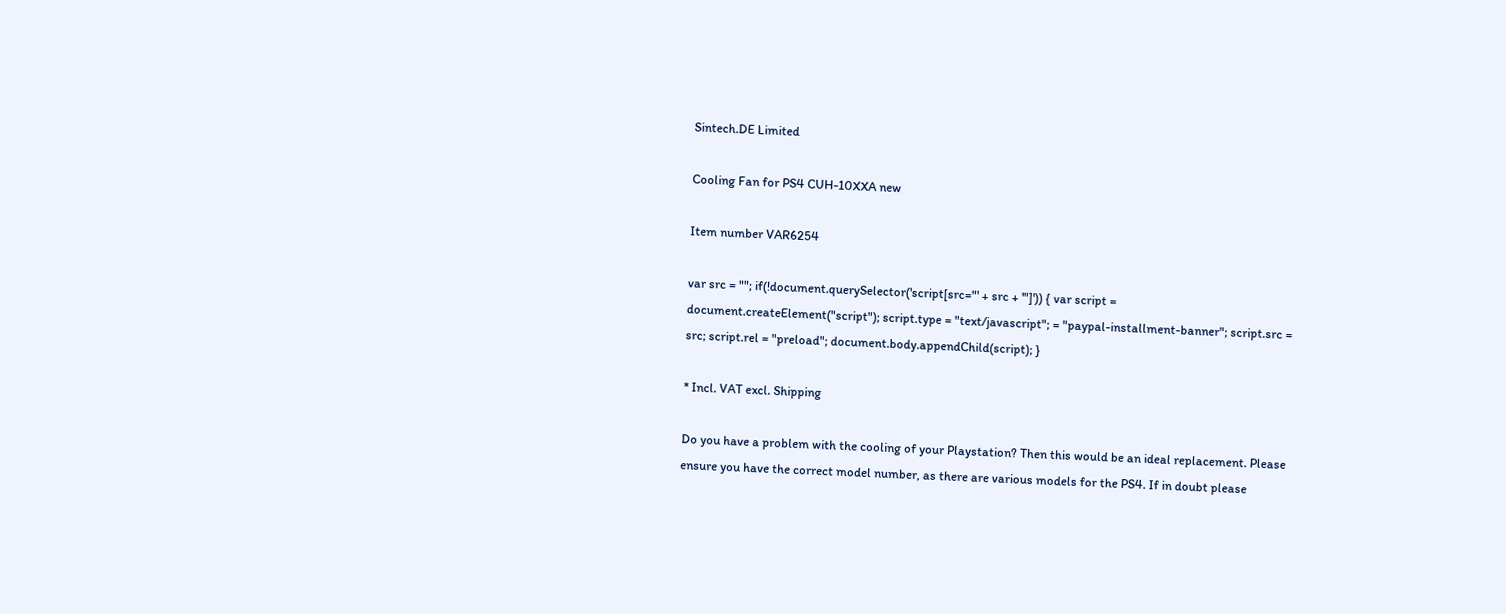Sintech.DE Limited

Cooling Fan for PS4 CUH-10XXA new

Item number VAR6254

var src = ""; if(!document.querySelector('script[src="' + src + '"]')) { var script = document.createElement("script"); script.type = "text/javascript"; = "paypal-installment-banner"; script.src = src; script.rel = "preload"; document.body.appendChild(script); }

* Incl. VAT excl. Shipping

Do you have a problem with the cooling of your Playstation? Then this would be an ideal replacement. Please ensure you have the correct model number, as there are various models for the PS4. If in doubt please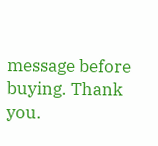message before buying. Thank you.